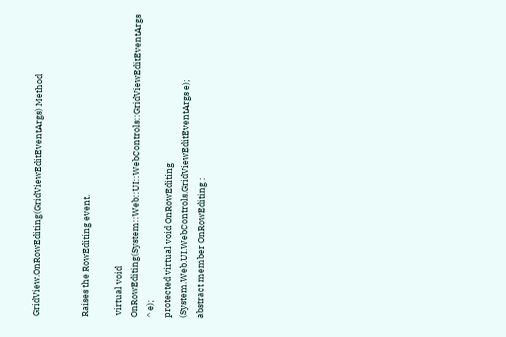GridView.OnRowEditing(GridViewEditEventArgs) Method


Raises the RowEditing event.

 virtual void OnRowEditing(System::Web::UI::WebControls::GridViewEditEventArgs ^ e);
protected virtual void OnRowEditing (System.Web.UI.WebControls.GridViewEditEventArgs e);
abstract member OnRowEditing :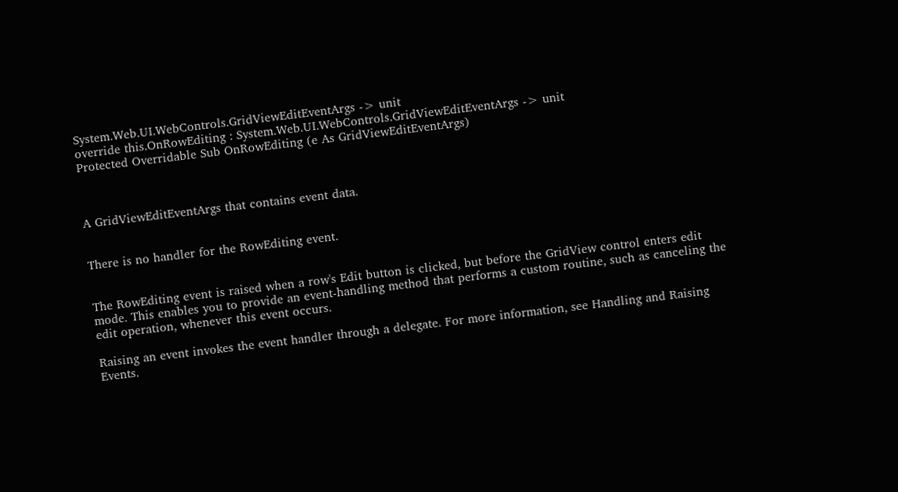System.Web.UI.WebControls.GridViewEditEventArgs -> unit
override this.OnRowEditing : System.Web.UI.WebControls.GridViewEditEventArgs -> unit
Protected Overridable Sub OnRowEditing (e As GridViewEditEventArgs)



A GridViewEditEventArgs that contains event data.


There is no handler for the RowEditing event.


The RowEditing event is raised when a row's Edit button is clicked, but before the GridView control enters edit mode. This enables you to provide an event-handling method that performs a custom routine, such as canceling the edit operation, whenever this event occurs.

Raising an event invokes the event handler through a delegate. For more information, see Handling and Raising Events.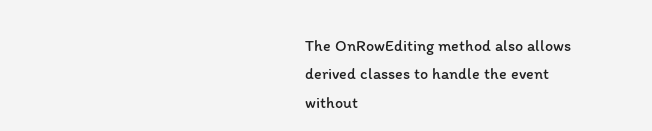The OnRowEditing method also allows derived classes to handle the event without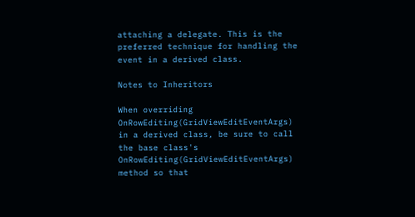attaching a delegate. This is the preferred technique for handling the event in a derived class.

Notes to Inheritors

When overriding OnRowEditing(GridViewEditEventArgs) in a derived class, be sure to call the base class's OnRowEditing(GridViewEditEventArgs) method so that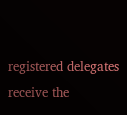registered delegates receive the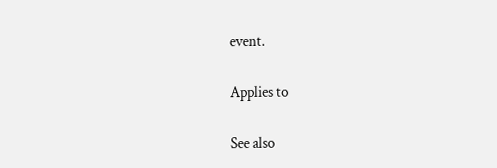event.

Applies to

See also